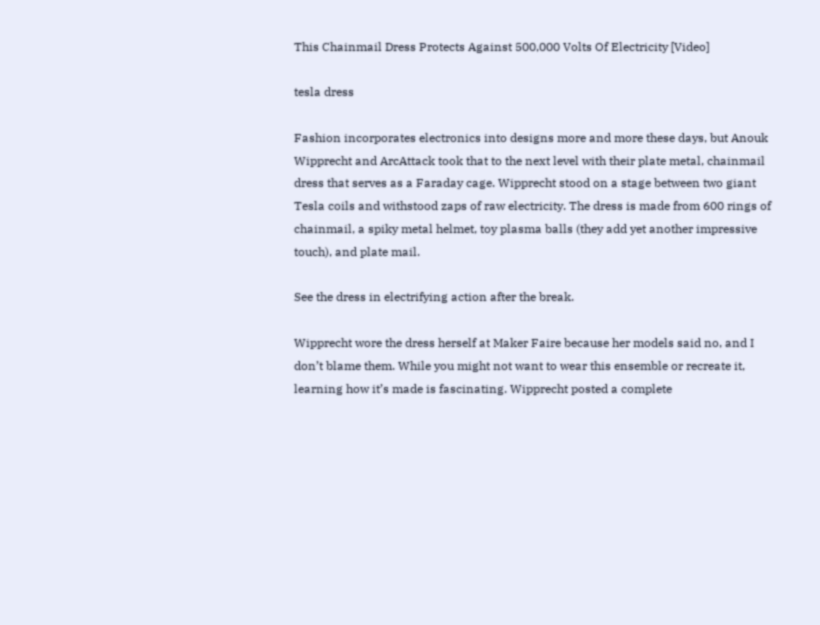This Chainmail Dress Protects Against 500,000 Volts Of Electricity [Video]

tesla dress

Fashion incorporates electronics into designs more and more these days, but Anouk Wipprecht and ArcAttack took that to the next level with their plate metal, chainmail dress that serves as a Faraday cage. Wipprecht stood on a stage between two giant Tesla coils and withstood zaps of raw electricity. The dress is made from 600 rings of chainmail, a spiky metal helmet, toy plasma balls (they add yet another impressive touch), and plate mail.

See the dress in electrifying action after the break.

Wipprecht wore the dress herself at Maker Faire because her models said no, and I don’t blame them. While you might not want to wear this ensemble or recreate it, learning how it’s made is fascinating. Wipprecht posted a complete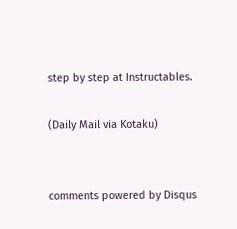step by step at Instructables.

(Daily Mail via Kotaku)


comments powered by Disqus